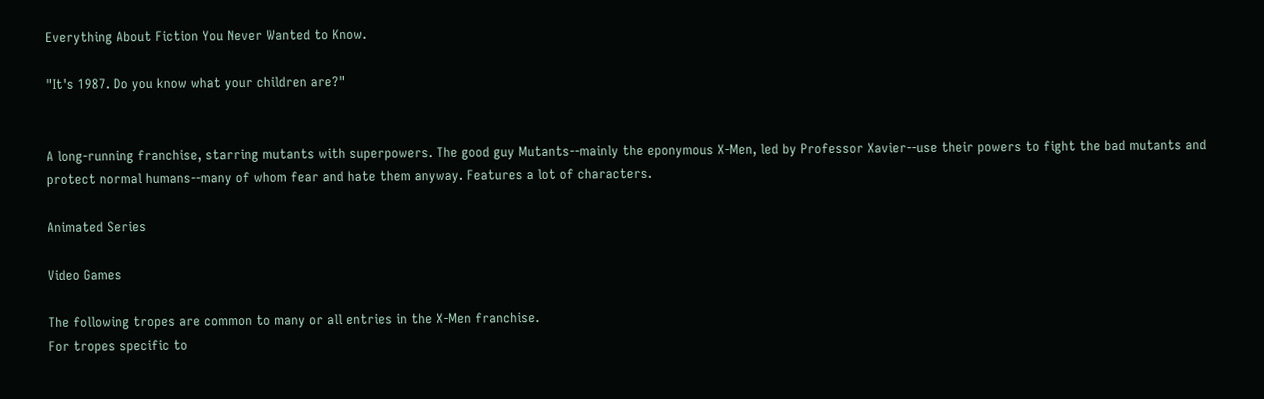Everything About Fiction You Never Wanted to Know.

"It's 1987. Do you know what your children are?"


A long-running franchise, starring mutants with superpowers. The good guy Mutants--mainly the eponymous X-Men, led by Professor Xavier--use their powers to fight the bad mutants and protect normal humans--many of whom fear and hate them anyway. Features a lot of characters.

Animated Series

Video Games

The following tropes are common to many or all entries in the X-Men franchise.
For tropes specific to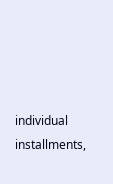individual installments,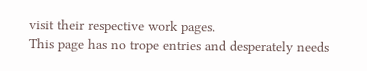visit their respective work pages.
This page has no trope entries and desperately needs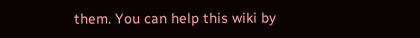them. You can help this wiki by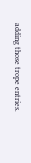adding those trope entries.